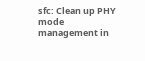sfc: Clean up PHY mode management in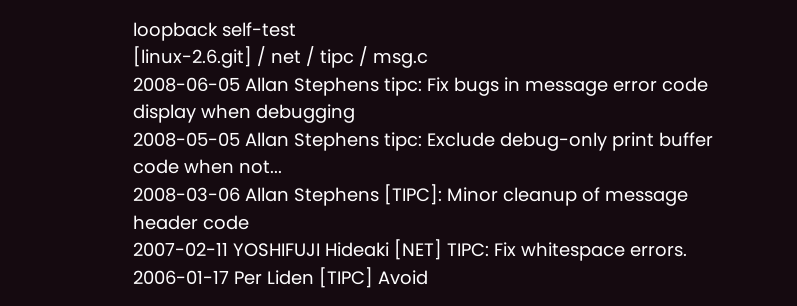loopback self-test
[linux-2.6.git] / net / tipc / msg.c
2008-06-05 Allan Stephens tipc: Fix bugs in message error code display when debugging
2008-05-05 Allan Stephens tipc: Exclude debug-only print buffer code when not...
2008-03-06 Allan Stephens [TIPC]: Minor cleanup of message header code
2007-02-11 YOSHIFUJI Hideaki [NET] TIPC: Fix whitespace errors.
2006-01-17 Per Liden [TIPC] Avoid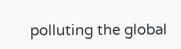polluting the global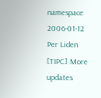namespace
2006-01-12 Per Liden [TIPC] More updates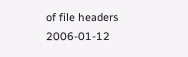of file headers
2006-01-12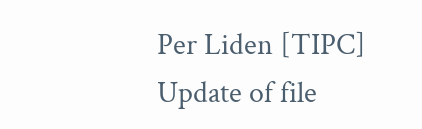Per Liden [TIPC] Update of file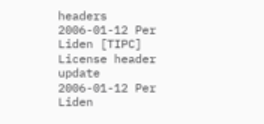headers
2006-01-12 Per Liden [TIPC] License header update
2006-01-12 Per Liden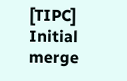[TIPC] Initial merge